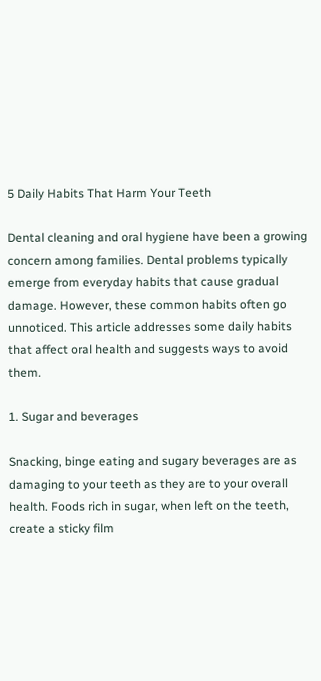5 Daily Habits That Harm Your Teeth

Dental cleaning and oral hygiene have been a growing concern among families. Dental problems typically emerge from everyday habits that cause gradual damage. However, these common habits often go unnoticed. This article addresses some daily habits that affect oral health and suggests ways to avoid them.

1. Sugar and beverages

Snacking, binge eating and sugary beverages are as damaging to your teeth as they are to your overall health. Foods rich in sugar, when left on the teeth, create a sticky film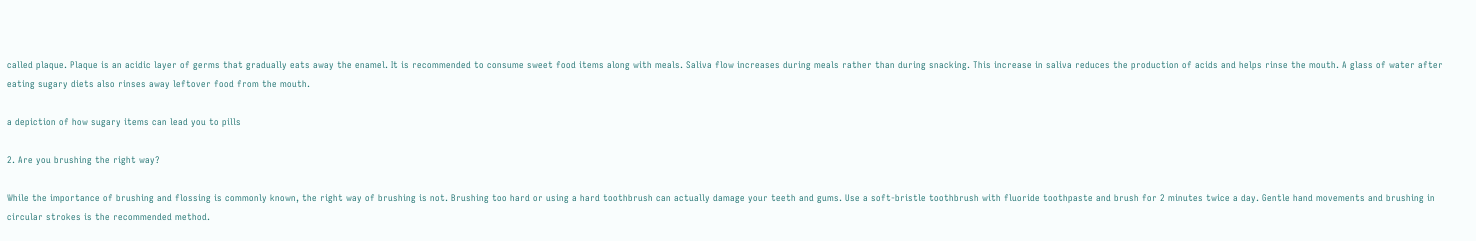called plaque. Plaque is an acidic layer of germs that gradually eats away the enamel. It is recommended to consume sweet food items along with meals. Saliva flow increases during meals rather than during snacking. This increase in saliva reduces the production of acids and helps rinse the mouth. A glass of water after eating sugary diets also rinses away leftover food from the mouth.

a depiction of how sugary items can lead you to pills

2. Are you brushing the right way?

While the importance of brushing and flossing is commonly known, the right way of brushing is not. Brushing too hard or using a hard toothbrush can actually damage your teeth and gums. Use a soft-bristle toothbrush with fluoride toothpaste and brush for 2 minutes twice a day. Gentle hand movements and brushing in circular strokes is the recommended method.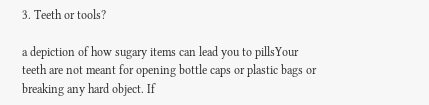3. Teeth or tools?

a depiction of how sugary items can lead you to pillsYour teeth are not meant for opening bottle caps or plastic bags or breaking any hard object. If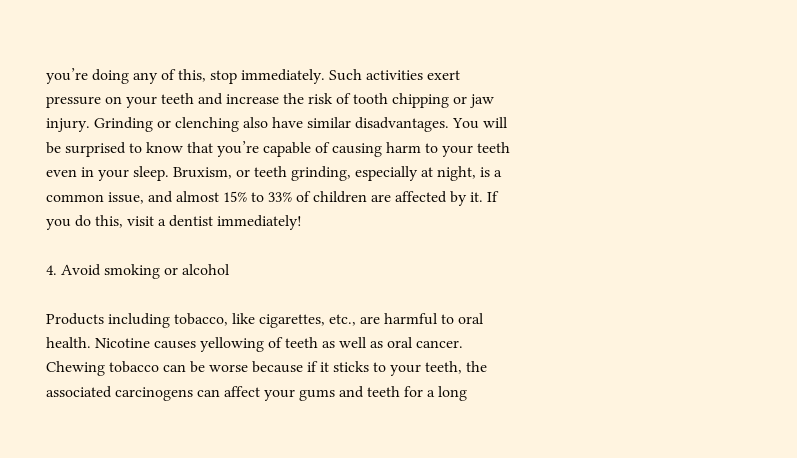you’re doing any of this, stop immediately. Such activities exert pressure on your teeth and increase the risk of tooth chipping or jaw injury. Grinding or clenching also have similar disadvantages. You will be surprised to know that you’re capable of causing harm to your teeth even in your sleep. Bruxism, or teeth grinding, especially at night, is a common issue, and almost 15% to 33% of children are affected by it. If you do this, visit a dentist immediately!

4. Avoid smoking or alcohol

Products including tobacco, like cigarettes, etc., are harmful to oral health. Nicotine causes yellowing of teeth as well as oral cancer. Chewing tobacco can be worse because if it sticks to your teeth, the associated carcinogens can affect your gums and teeth for a long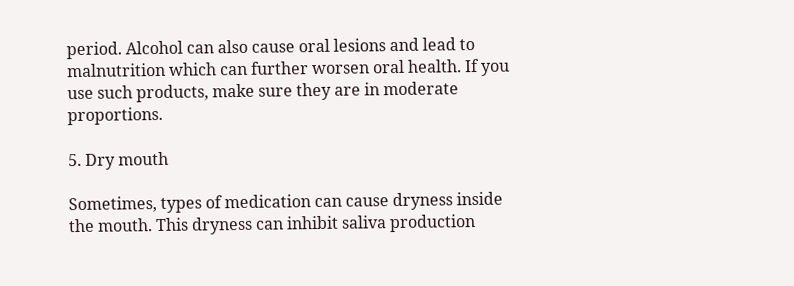period. Alcohol can also cause oral lesions and lead to malnutrition which can further worsen oral health. If you use such products, make sure they are in moderate proportions.

5. Dry mouth

Sometimes, types of medication can cause dryness inside the mouth. This dryness can inhibit saliva production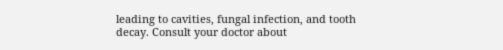leading to cavities, fungal infection, and tooth decay. Consult your doctor about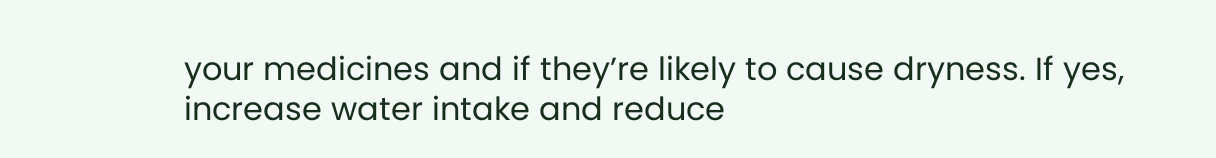your medicines and if they’re likely to cause dryness. If yes, increase water intake and reduce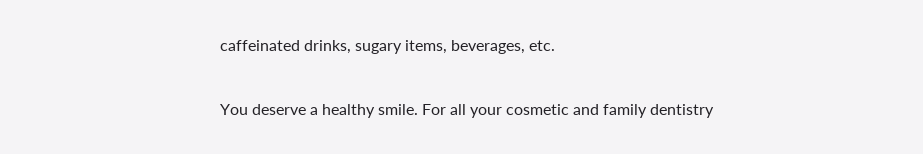caffeinated drinks, sugary items, beverages, etc.

You deserve a healthy smile. For all your cosmetic and family dentistry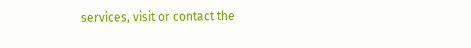services, visit or contact the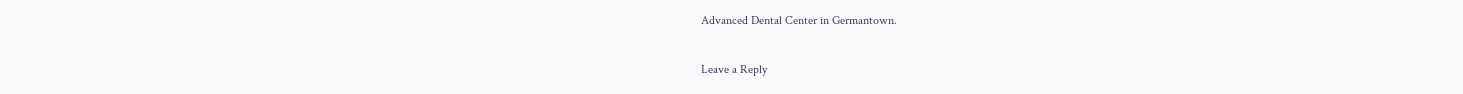Advanced Dental Center in Germantown.

Leave a Reply